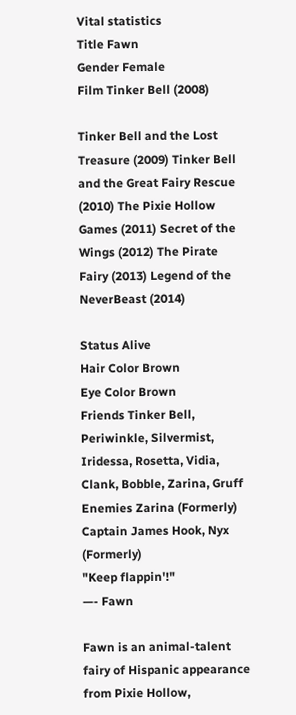Vital statistics
Title Fawn
Gender Female
Film Tinker Bell (2008)

Tinker Bell and the Lost Treasure (2009) Tinker Bell and the Great Fairy Rescue (2010) The Pixie Hollow Games (2011) Secret of the Wings (2012) The Pirate Fairy (2013) Legend of the NeverBeast (2014)

Status Alive
Hair Color Brown
Eye Color Brown
Friends Tinker Bell, Periwinkle, Silvermist, Iridessa, Rosetta, Vidia, Clank, Bobble, Zarina, Gruff
Enemies Zarina (Formerly) Captain James Hook, Nyx (Formerly)
"Keep flappin'!"
—- Fawn

Fawn is an animal-talent fairy of Hispanic appearance from Pixie Hollow,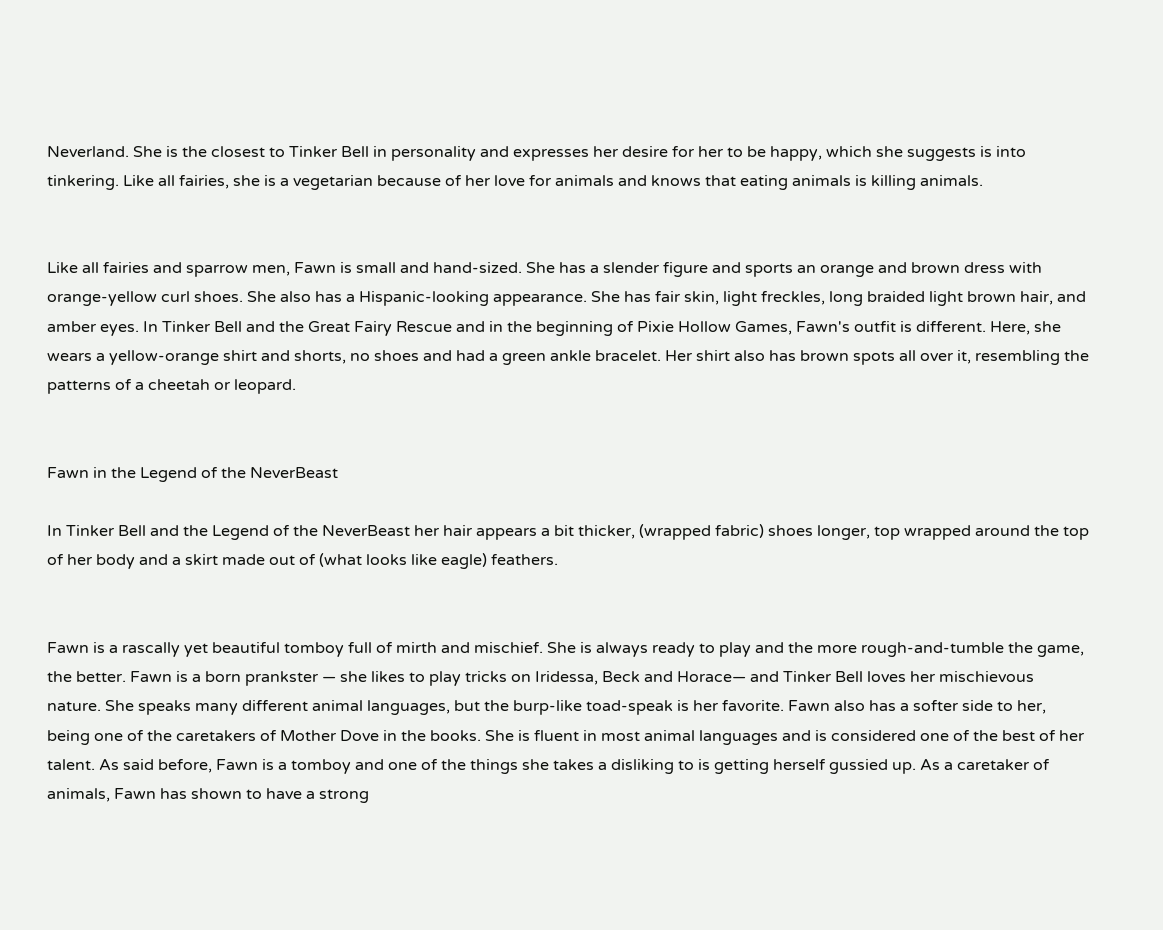Neverland. She is the closest to Tinker Bell in personality and expresses her desire for her to be happy, which she suggests is into tinkering. Like all fairies, she is a vegetarian because of her love for animals and knows that eating animals is killing animals.


Like all fairies and sparrow men, Fawn is small and hand-sized. She has a slender figure and sports an orange and brown dress with orange-yellow curl shoes. She also has a Hispanic-looking appearance. She has fair skin, light freckles, long braided light brown hair, and amber eyes. In Tinker Bell and the Great Fairy Rescue and in the beginning of Pixie Hollow Games, Fawn's outfit is different. Here, she wears a yellow-orange shirt and shorts, no shoes and had a green ankle bracelet. Her shirt also has brown spots all over it, resembling the patterns of a cheetah or leopard.


Fawn in the Legend of the NeverBeast

In Tinker Bell and the Legend of the NeverBeast her hair appears a bit thicker, (wrapped fabric) shoes longer, top wrapped around the top of her body and a skirt made out of (what looks like eagle) feathers.


Fawn is a rascally yet beautiful tomboy full of mirth and mischief. She is always ready to play and the more rough-and-tumble the game, the better. Fawn is a born prankster — she likes to play tricks on Iridessa, Beck and Horace— and Tinker Bell loves her mischievous nature. She speaks many different animal languages, but the burp-like toad-speak is her favorite. Fawn also has a softer side to her, being one of the caretakers of Mother Dove in the books. She is fluent in most animal languages and is considered one of the best of her talent. As said before, Fawn is a tomboy and one of the things she takes a disliking to is getting herself gussied up. As a caretaker of animals, Fawn has shown to have a strong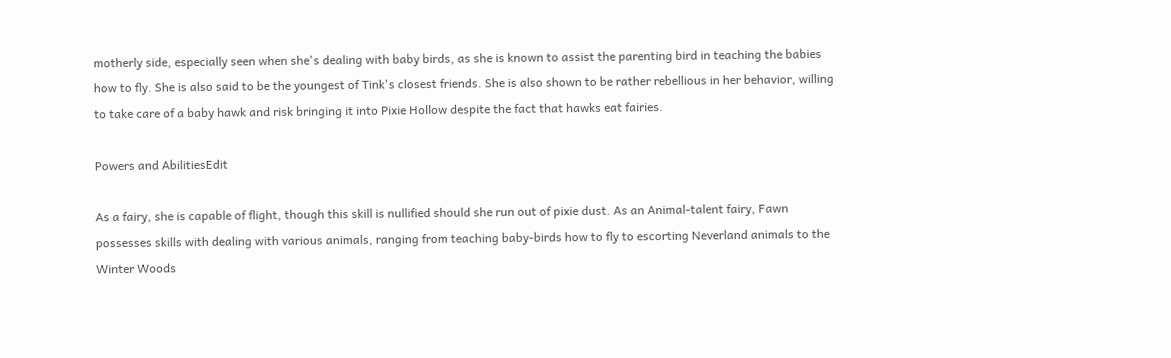motherly side, especially seen when she's dealing with baby birds, as she is known to assist the parenting bird in teaching the babies how to fly. She is also said to be the youngest of Tink's closest friends. She is also shown to be rather rebellious in her behavior, willing to take care of a baby hawk and risk bringing it into Pixie Hollow despite the fact that hawks eat fairies.

Powers and AbilitiesEdit

As a fairy, she is capable of flight, though this skill is nullified should she run out of pixie dust. As an Animal-talent fairy, Fawn possesses skills with dealing with various animals, ranging from teaching baby-birds how to fly to escorting Neverland animals to the Winter Woods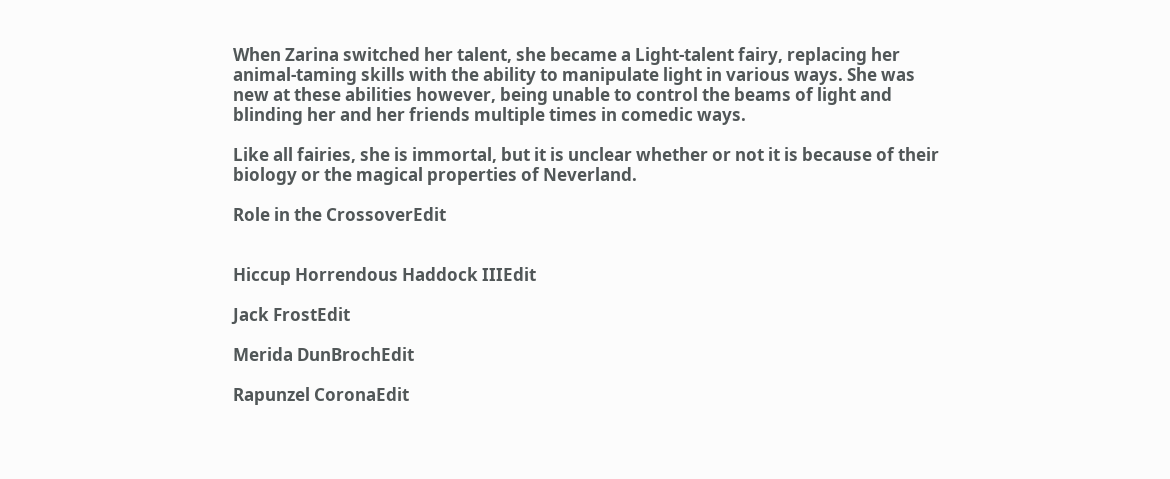When Zarina switched her talent, she became a Light-talent fairy, replacing her animal-taming skills with the ability to manipulate light in various ways. She was new at these abilities however, being unable to control the beams of light and blinding her and her friends multiple times in comedic ways.

Like all fairies, she is immortal, but it is unclear whether or not it is because of their biology or the magical properties of Neverland.

Role in the CrossoverEdit


Hiccup Horrendous Haddock IIIEdit

Jack FrostEdit

Merida DunBrochEdit

Rapunzel CoronaEdit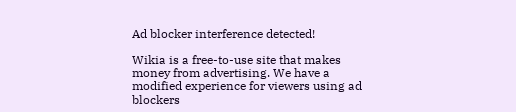Ad blocker interference detected!

Wikia is a free-to-use site that makes money from advertising. We have a modified experience for viewers using ad blockers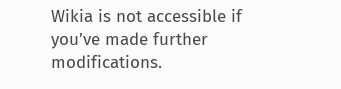Wikia is not accessible if you’ve made further modifications.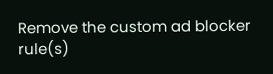Remove the custom ad blocker rule(s)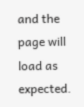and the page will load as expected.